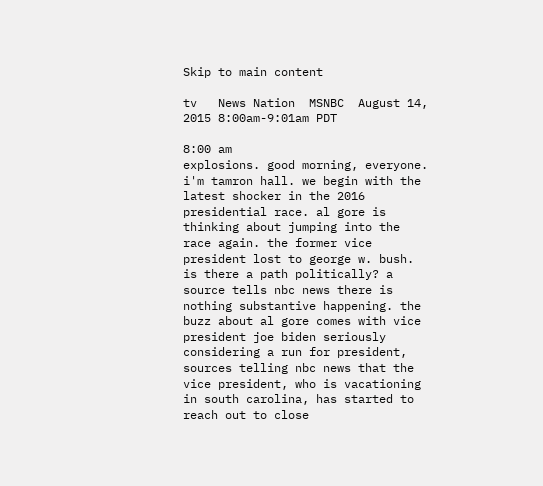Skip to main content

tv   News Nation  MSNBC  August 14, 2015 8:00am-9:01am PDT

8:00 am
explosions. good morning, everyone. i'm tamron hall. we begin with the latest shocker in the 2016 presidential race. al gore is thinking about jumping into the race again. the former vice president lost to george w. bush. is there a path politically? a source tells nbc news there is nothing substantive happening. the buzz about al gore comes with vice president joe biden seriously considering a run for president, sources telling nbc news that the vice president, who is vacationing in south carolina, has started to reach out to close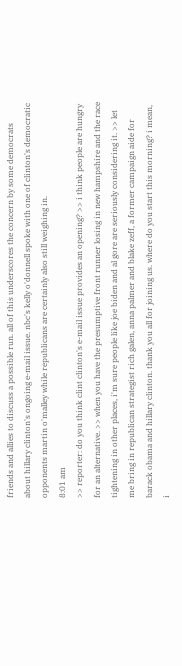friends and allies to discuss a possible run. all of this underscores the concern by some democrats about hillary clinton's ongoing e-mail issue. nbc's kelly o'donnell spoke with one of clinton's democratic opponents martin o'malley while republicans are certainly also still weighing in.
8:01 am
>> reporter: do you think clint clinton's e-mail issue provides an opening? >> i think people are hungry for an alternative. >> when you have the presumptive front runner losing in new hampshire and the race tightening in other places, i'm sure people like joe biden and al gore are seriously considering it. >> let me bring in republican strategist rich galen, anna palmer and blake zeff, a former campaign aide for barack obama and hillary clinton. thank you all for joining us. where do you start this morning? i mean, i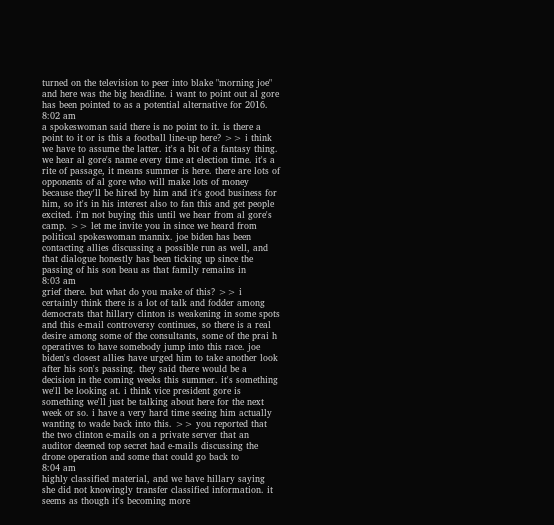turned on the television to peer into blake "morning joe" and here was the big headline. i want to point out al gore has been pointed to as a potential alternative for 2016.
8:02 am
a spokeswoman said there is no point to it. is there a point to it or is this a football line-up here? >> i think we have to assume the latter. it's a bit of a fantasy thing. we hear al gore's name every time at election time. it's a rite of passage, it means summer is here. there are lots of opponents of al gore who will make lots of money because they'll be hired by him and it's good business for him, so it's in his interest also to fan this and get people excited. i'm not buying this until we hear from al gore's camp. >> let me invite you in since we heard from political spokeswoman mannix. joe biden has been contacting allies discussing a possible run as well, and that dialogue honestly has been ticking up since the passing of his son beau as that family remains in
8:03 am
grief there. but what do you make of this? >> i certainly think there is a lot of talk and fodder among democrats that hillary clinton is weakening in some spots and this e-mail controversy continues, so there is a real desire among some of the consultants, some of the prai h operatives to have somebody jump into this race. joe biden's closest allies have urged him to take another look after his son's passing. they said there would be a decision in the coming weeks this summer. it's something we'll be looking at. i think vice president gore is something we'll just be talking about here for the next week or so. i have a very hard time seeing him actually wanting to wade back into this. >> you reported that the two clinton e-mails on a private server that an auditor deemed top secret had e-mails discussing the drone operation and some that could go back to
8:04 am
highly classified material, and we have hillary saying she did not knowingly transfer classified information. it seems as though it's becoming more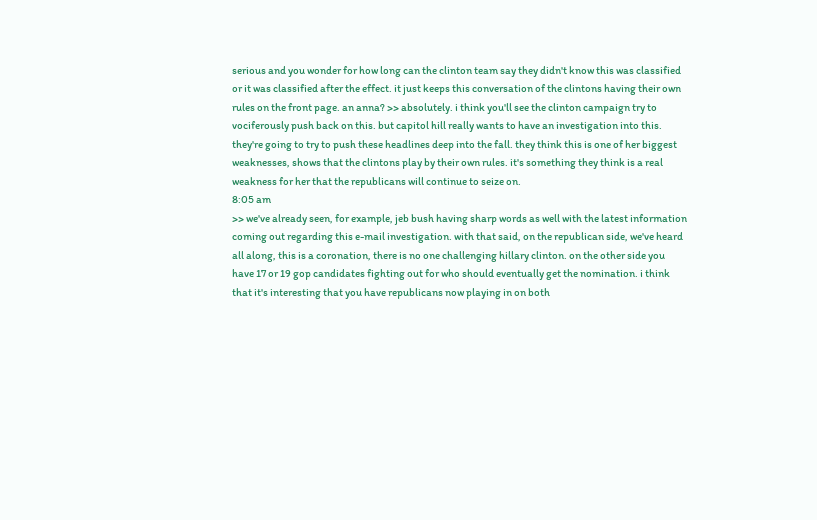serious and you wonder for how long can the clinton team say they didn't know this was classified or it was classified after the effect. it just keeps this conversation of the clintons having their own rules on the front page. an anna? >> absolutely. i think you'll see the clinton campaign try to vociferously push back on this. but capitol hill really wants to have an investigation into this. they're going to try to push these headlines deep into the fall. they think this is one of her biggest weaknesses, shows that the clintons play by their own rules. it's something they think is a real weakness for her that the republicans will continue to seize on.
8:05 am
>> we've already seen, for example, jeb bush having sharp words as well with the latest information coming out regarding this e-mail investigation. with that said, on the republican side, we've heard all along, this is a coronation, there is no one challenging hillary clinton. on the other side you have 17 or 19 gop candidates fighting out for who should eventually get the nomination. i think that it's interesting that you have republicans now playing in on both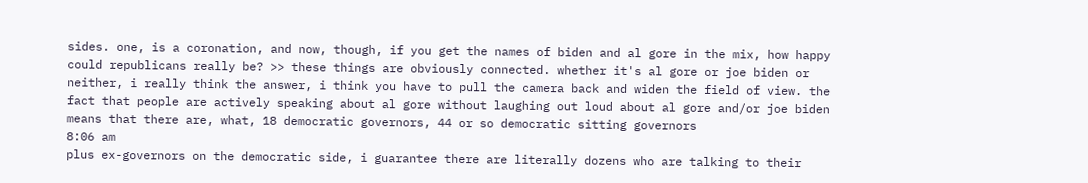sides. one, is a coronation, and now, though, if you get the names of biden and al gore in the mix, how happy could republicans really be? >> these things are obviously connected. whether it's al gore or joe biden or neither, i really think the answer, i think you have to pull the camera back and widen the field of view. the fact that people are actively speaking about al gore without laughing out loud about al gore and/or joe biden means that there are, what, 18 democratic governors, 44 or so democratic sitting governors
8:06 am
plus ex-governors on the democratic side, i guarantee there are literally dozens who are talking to their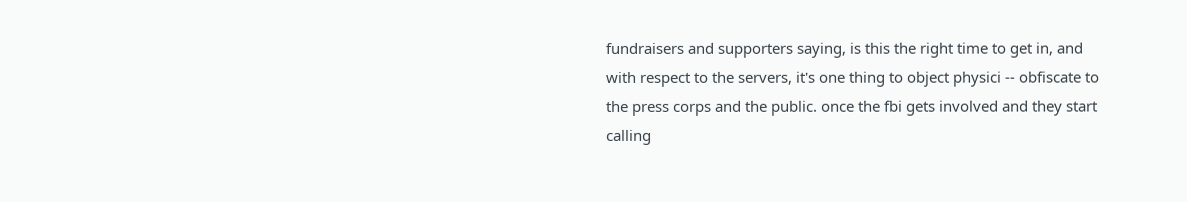fundraisers and supporters saying, is this the right time to get in, and with respect to the servers, it's one thing to object physici -- obfiscate to the press corps and the public. once the fbi gets involved and they start calling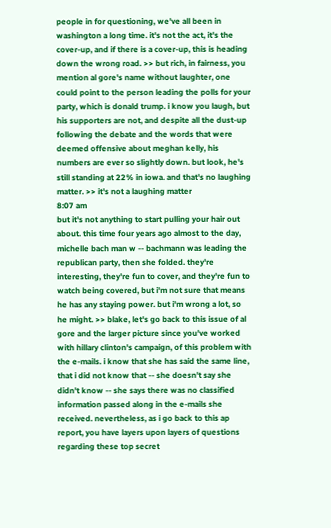people in for questioning, we've all been in washington a long time. it's not the act, it's the cover-up, and if there is a cover-up, this is heading down the wrong road. >> but rich, in fairness, you mention al gore's name without laughter, one could point to the person leading the polls for your party, which is donald trump. i know you laugh, but his supporters are not, and despite all the dust-up following the debate and the words that were deemed offensive about meghan kelly, his numbers are ever so slightly down. but look, he's still standing at 22% in iowa. and that's no laughing matter. >> it's not a laughing matter
8:07 am
but it's not anything to start pulling your hair out about. this time four years ago almost to the day, michelle bach man w -- bachmann was leading the republican party, then she folded. they're interesting, they're fun to cover, and they're fun to watch being covered, but i'm not sure that means he has any staying power. but i'm wrong a lot, so he might. >> blake, let's go back to this issue of al gore and the larger picture since you've worked with hillary clinton's campaign, of this problem with the e-mails. i know that she has said the same line, that i did not know that -- she doesn't say she didn't know -- she says there was no classified information passed along in the e-mails she received. nevertheless, as i go back to this ap report, you have layers upon layers of questions regarding these top secret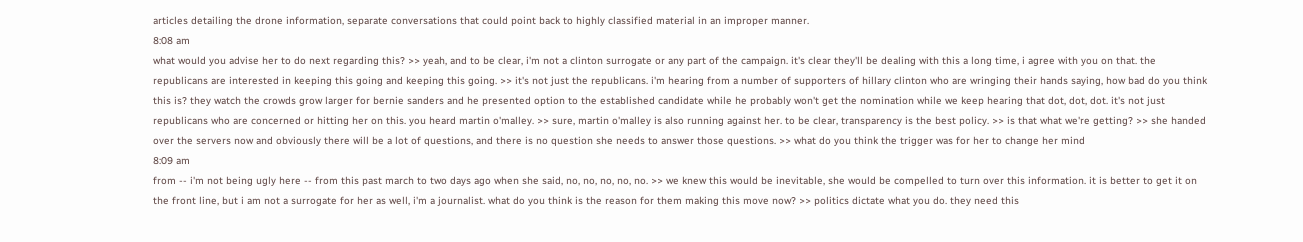articles detailing the drone information, separate conversations that could point back to highly classified material in an improper manner.
8:08 am
what would you advise her to do next regarding this? >> yeah, and to be clear, i'm not a clinton surrogate or any part of the campaign. it's clear they'll be dealing with this a long time, i agree with you on that. the republicans are interested in keeping this going and keeping this going. >> it's not just the republicans. i'm hearing from a number of supporters of hillary clinton who are wringing their hands saying, how bad do you think this is? they watch the crowds grow larger for bernie sanders and he presented option to the established candidate while he probably won't get the nomination while we keep hearing that dot, dot, dot. it's not just republicans who are concerned or hitting her on this. you heard martin o'malley. >> sure, martin o'malley is also running against her. to be clear, transparency is the best policy. >> is that what we're getting? >> she handed over the servers now and obviously there will be a lot of questions, and there is no question she needs to answer those questions. >> what do you think the trigger was for her to change her mind
8:09 am
from -- i'm not being ugly here -- from this past march to two days ago when she said, no, no, no, no, no. >> we knew this would be inevitable, she would be compelled to turn over this information. it is better to get it on the front line, but i am not a surrogate for her as well, i'm a journalist. what do you think is the reason for them making this move now? >> politics dictate what you do. they need this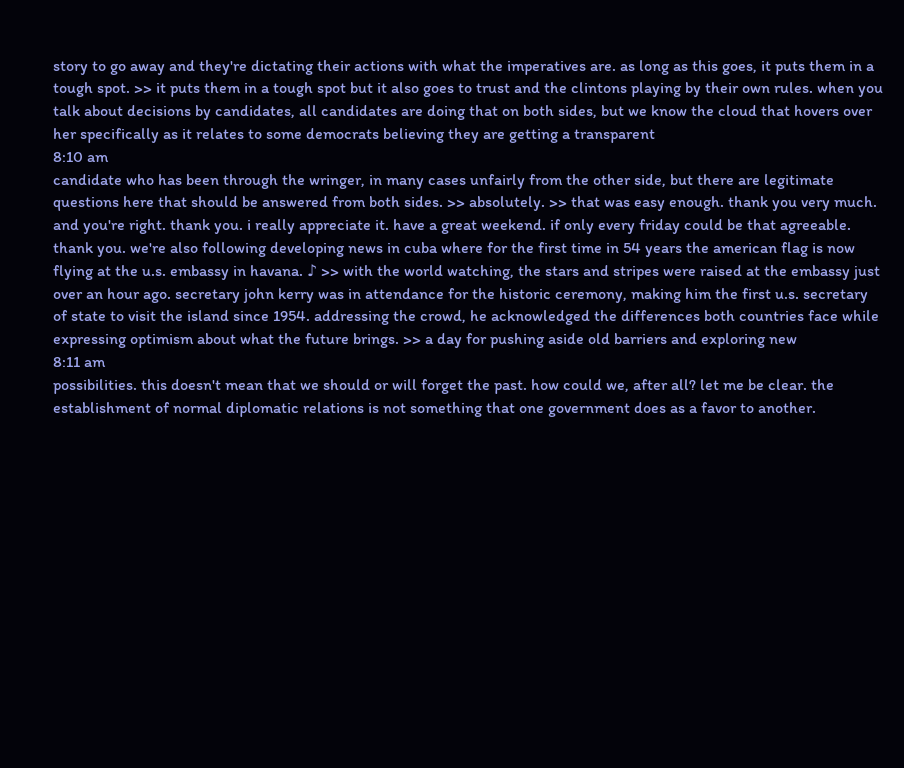story to go away and they're dictating their actions with what the imperatives are. as long as this goes, it puts them in a tough spot. >> it puts them in a tough spot but it also goes to trust and the clintons playing by their own rules. when you talk about decisions by candidates, all candidates are doing that on both sides, but we know the cloud that hovers over her specifically as it relates to some democrats believing they are getting a transparent
8:10 am
candidate who has been through the wringer, in many cases unfairly from the other side, but there are legitimate questions here that should be answered from both sides. >> absolutely. >> that was easy enough. thank you very much. and you're right. thank you. i really appreciate it. have a great weekend. if only every friday could be that agreeable. thank you. we're also following developing news in cuba where for the first time in 54 years the american flag is now flying at the u.s. embassy in havana. ♪ >> with the world watching, the stars and stripes were raised at the embassy just over an hour ago. secretary john kerry was in attendance for the historic ceremony, making him the first u.s. secretary of state to visit the island since 1954. addressing the crowd, he acknowledged the differences both countries face while expressing optimism about what the future brings. >> a day for pushing aside old barriers and exploring new
8:11 am
possibilities. this doesn't mean that we should or will forget the past. how could we, after all? let me be clear. the establishment of normal diplomatic relations is not something that one government does as a favor to another.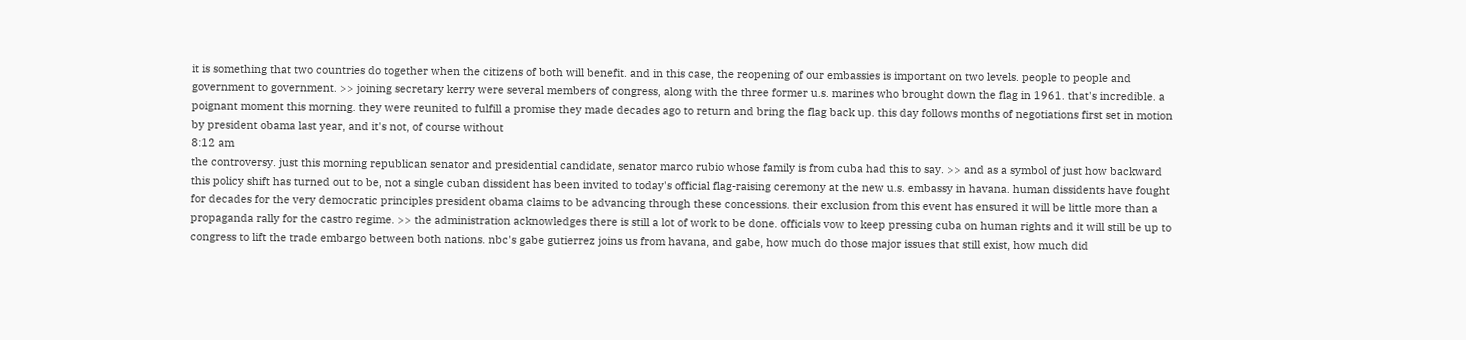it is something that two countries do together when the citizens of both will benefit. and in this case, the reopening of our embassies is important on two levels. people to people and government to government. >> joining secretary kerry were several members of congress, along with the three former u.s. marines who brought down the flag in 1961. that's incredible. a poignant moment this morning. they were reunited to fulfill a promise they made decades ago to return and bring the flag back up. this day follows months of negotiations first set in motion by president obama last year, and it's not, of course without
8:12 am
the controversy. just this morning republican senator and presidential candidate, senator marco rubio whose family is from cuba had this to say. >> and as a symbol of just how backward this policy shift has turned out to be, not a single cuban dissident has been invited to today's official flag-raising ceremony at the new u.s. embassy in havana. human dissidents have fought for decades for the very democratic principles president obama claims to be advancing through these concessions. their exclusion from this event has ensured it will be little more than a propaganda rally for the castro regime. >> the administration acknowledges there is still a lot of work to be done. officials vow to keep pressing cuba on human rights and it will still be up to congress to lift the trade embargo between both nations. nbc's gabe gutierrez joins us from havana, and gabe, how much do those major issues that still exist, how much did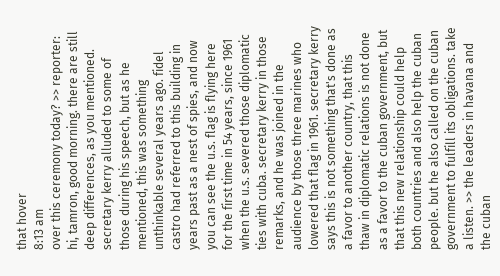that hover
8:13 am
over this ceremony today? >> reporter: hi, tamron, good morning. there are still deep differences, as you mentioned. secretary kerry alluded to some of those during his speech, but as he mentioned, this was something unthinkable several years ago. fidel castro had referred to this building in years past as a nest of spies, and now you can see the u.s. flag is flying here for the first time in 54 years, since 1961 when the u.s. severed those diplomatic ties with cuba. secretary kerry in those remarks, and he was joined in the audience by those three marines who lowered that flag in 1961. secretary kerry says this is not something that's done as a favor to another country, that this thaw in diplomatic relations is not done as a favor to the cuban government, but that this new relationship could help both countries and also help the cuban people. but he also called on the cuban government to fulfill its obligations. take a listen. >> the leaders in havana and the cuban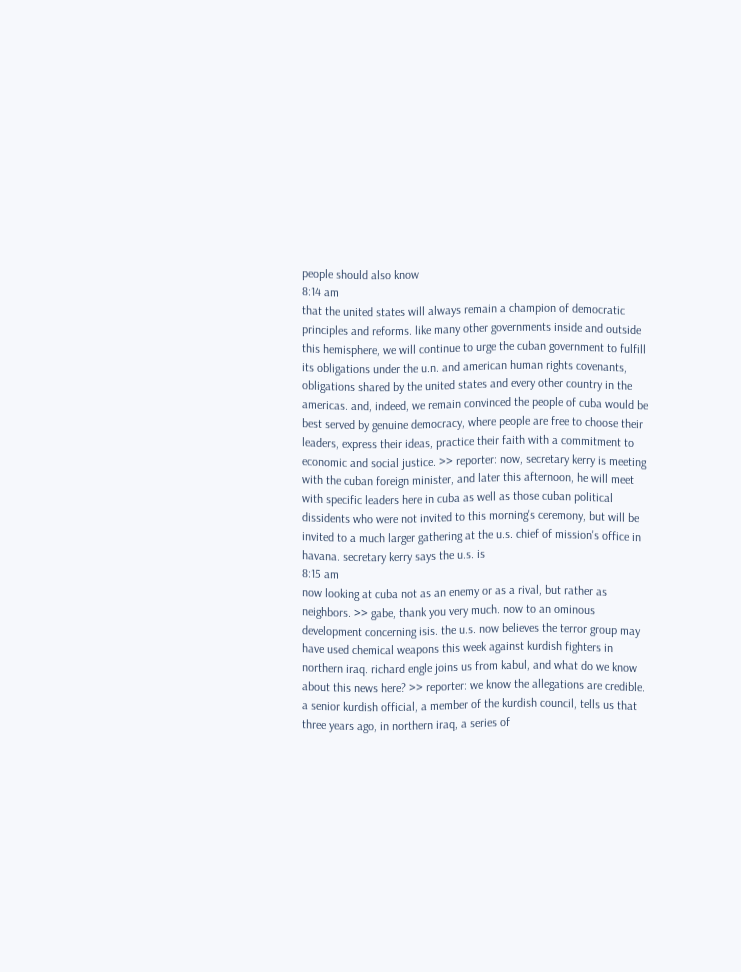people should also know
8:14 am
that the united states will always remain a champion of democratic principles and reforms. like many other governments inside and outside this hemisphere, we will continue to urge the cuban government to fulfill its obligations under the u.n. and american human rights covenants, obligations shared by the united states and every other country in the americas. and, indeed, we remain convinced the people of cuba would be best served by genuine democracy, where people are free to choose their leaders, express their ideas, practice their faith with a commitment to economic and social justice. >> reporter: now, secretary kerry is meeting with the cuban foreign minister, and later this afternoon, he will meet with specific leaders here in cuba as well as those cuban political dissidents who were not invited to this morning's ceremony, but will be invited to a much larger gathering at the u.s. chief of mission's office in havana. secretary kerry says the u.s. is
8:15 am
now looking at cuba not as an enemy or as a rival, but rather as neighbors. >> gabe, thank you very much. now to an ominous development concerning isis. the u.s. now believes the terror group may have used chemical weapons this week against kurdish fighters in northern iraq. richard engle joins us from kabul, and what do we know about this news here? >> reporter: we know the allegations are credible. a senior kurdish official, a member of the kurdish council, tells us that three years ago, in northern iraq, a series of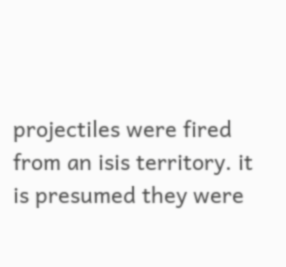projectiles were fired from an isis territory. it is presumed they were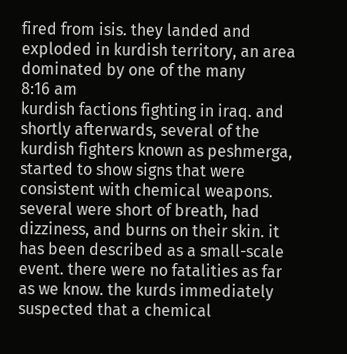fired from isis. they landed and exploded in kurdish territory, an area dominated by one of the many
8:16 am
kurdish factions fighting in iraq. and shortly afterwards, several of the kurdish fighters known as peshmerga, started to show signs that were consistent with chemical weapons. several were short of breath, had dizziness, and burns on their skin. it has been described as a small-scale event. there were no fatalities as far as we know. the kurds immediately suspected that a chemical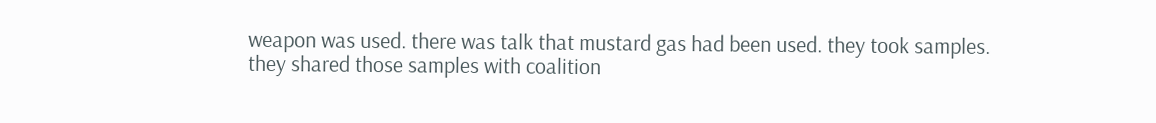weapon was used. there was talk that mustard gas had been used. they took samples. they shared those samples with coalition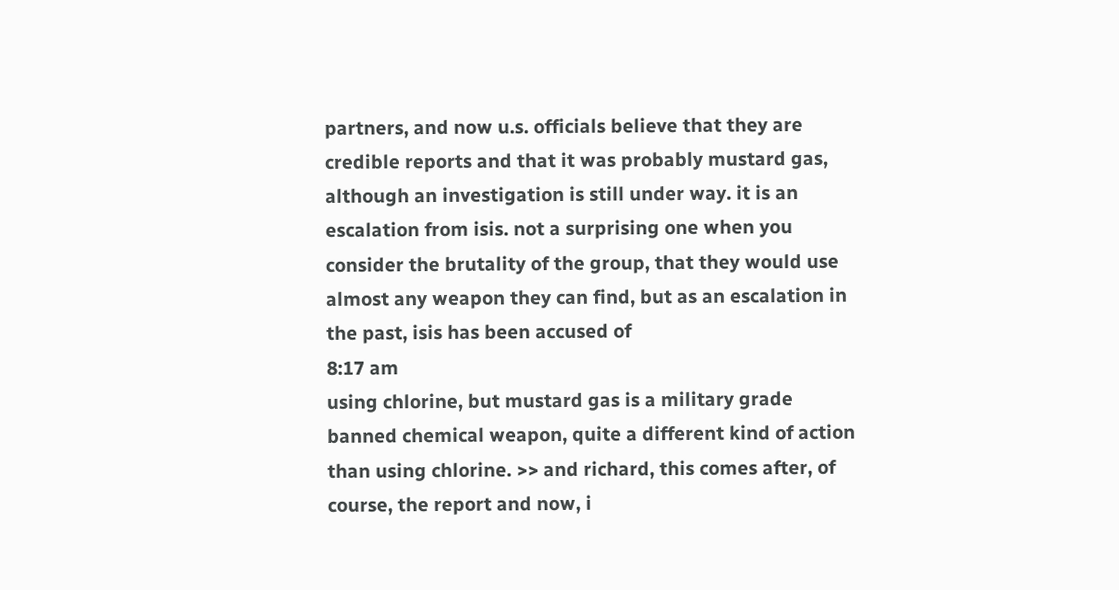partners, and now u.s. officials believe that they are credible reports and that it was probably mustard gas, although an investigation is still under way. it is an escalation from isis. not a surprising one when you consider the brutality of the group, that they would use almost any weapon they can find, but as an escalation in the past, isis has been accused of
8:17 am
using chlorine, but mustard gas is a military grade banned chemical weapon, quite a different kind of action than using chlorine. >> and richard, this comes after, of course, the report and now, i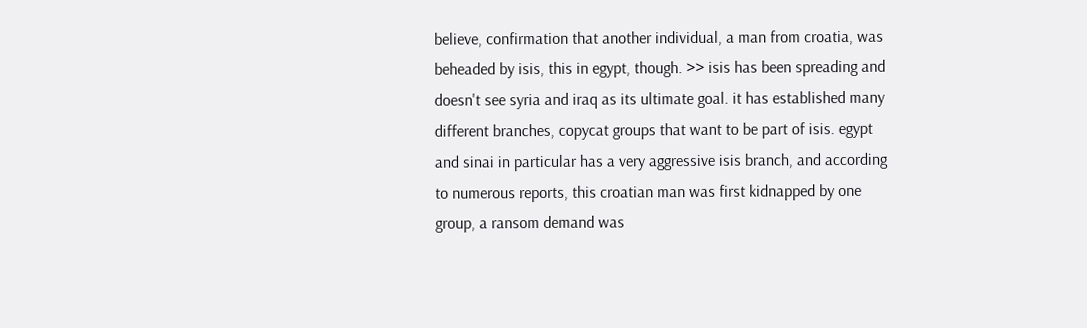believe, confirmation that another individual, a man from croatia, was beheaded by isis, this in egypt, though. >> isis has been spreading and doesn't see syria and iraq as its ultimate goal. it has established many different branches, copycat groups that want to be part of isis. egypt and sinai in particular has a very aggressive isis branch, and according to numerous reports, this croatian man was first kidnapped by one group, a ransom demand was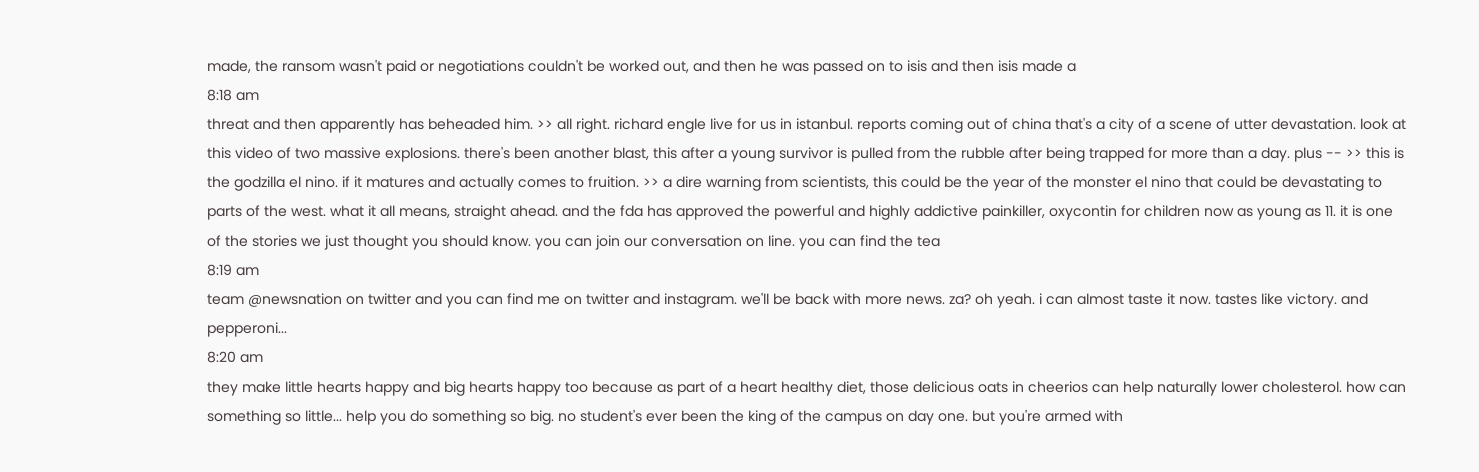made, the ransom wasn't paid or negotiations couldn't be worked out, and then he was passed on to isis and then isis made a
8:18 am
threat and then apparently has beheaded him. >> all right. richard engle live for us in istanbul. reports coming out of china that's a city of a scene of utter devastation. look at this video of two massive explosions. there's been another blast, this after a young survivor is pulled from the rubble after being trapped for more than a day. plus -- >> this is the godzilla el nino. if it matures and actually comes to fruition. >> a dire warning from scientists, this could be the year of the monster el nino that could be devastating to parts of the west. what it all means, straight ahead. and the fda has approved the powerful and highly addictive painkiller, oxycontin for children now as young as 11. it is one of the stories we just thought you should know. you can join our conversation on line. you can find the tea
8:19 am
team @newsnation on twitter and you can find me on twitter and instagram. we'll be back with more news. za? oh yeah. i can almost taste it now. tastes like victory. and pepperoni...
8:20 am
they make little hearts happy and big hearts happy too because as part of a heart healthy diet, those delicious oats in cheerios can help naturally lower cholesterol. how can something so little... help you do something so big. no student's ever been the king of the campus on day one. but you're armed with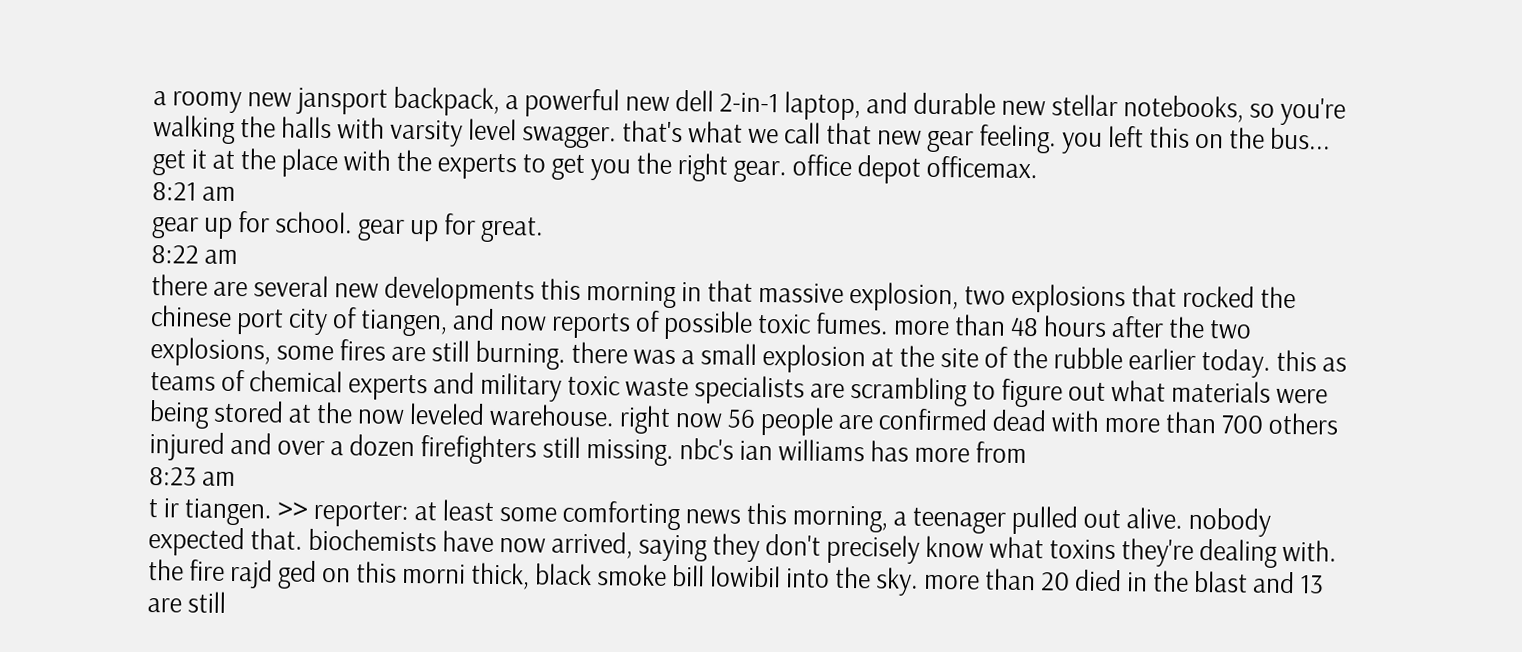a roomy new jansport backpack, a powerful new dell 2-in-1 laptop, and durable new stellar notebooks, so you're walking the halls with varsity level swagger. that's what we call that new gear feeling. you left this on the bus... get it at the place with the experts to get you the right gear. office depot officemax.
8:21 am
gear up for school. gear up for great.
8:22 am
there are several new developments this morning in that massive explosion, two explosions that rocked the chinese port city of tiangen, and now reports of possible toxic fumes. more than 48 hours after the two explosions, some fires are still burning. there was a small explosion at the site of the rubble earlier today. this as teams of chemical experts and military toxic waste specialists are scrambling to figure out what materials were being stored at the now leveled warehouse. right now 56 people are confirmed dead with more than 700 others injured and over a dozen firefighters still missing. nbc's ian williams has more from
8:23 am
t ir tiangen. >> reporter: at least some comforting news this morning, a teenager pulled out alive. nobody expected that. biochemists have now arrived, saying they don't precisely know what toxins they're dealing with. the fire rajd ged on this morni thick, black smoke bill lowibil into the sky. more than 20 died in the blast and 13 are still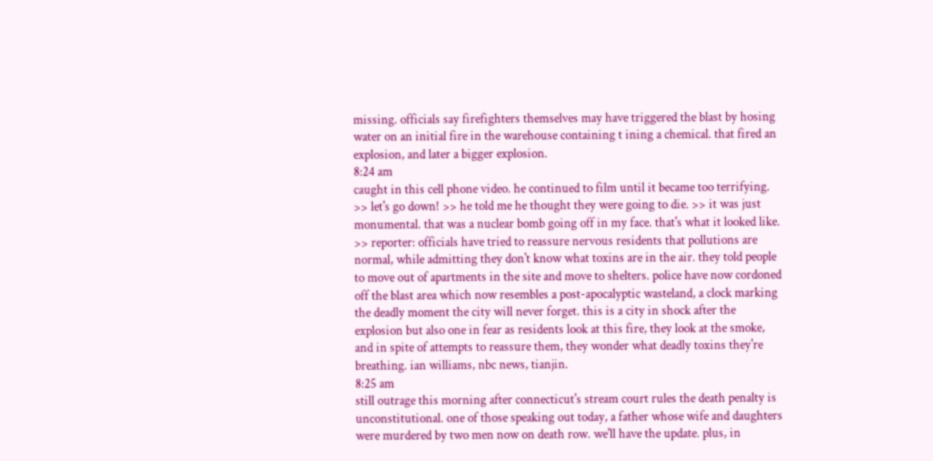missing. officials say firefighters themselves may have triggered the blast by hosing water on an initial fire in the warehouse containing t ining a chemical. that fired an explosion, and later a bigger explosion.
8:24 am
caught in this cell phone video. he continued to film until it became too terrifying. >> let's go down! >> he told me he thought they were going to die. >> it was just monumental. that was a nuclear bomb going off in my face. that's what it looked like. >> reporter: officials have tried to reassure nervous residents that pollutions are normal, while admitting they don't know what toxins are in the air. they told people to move out of apartments in the site and move to shelters. police have now cordoned off the blast area which now resembles a post-apocalyptic wasteland, a clock marking the deadly moment the city will never forget. this is a city in shock after the explosion but also one in fear as residents look at this fire, they look at the smoke, and in spite of attempts to reassure them, they wonder what deadly toxins they're breathing. ian williams, nbc news, tianjin.
8:25 am
still outrage this morning after connecticut's stream court rules the death penalty is unconstitutional. one of those speaking out today, a father whose wife and daughters were murdered by two men now on death row. we'll have the update. plus, in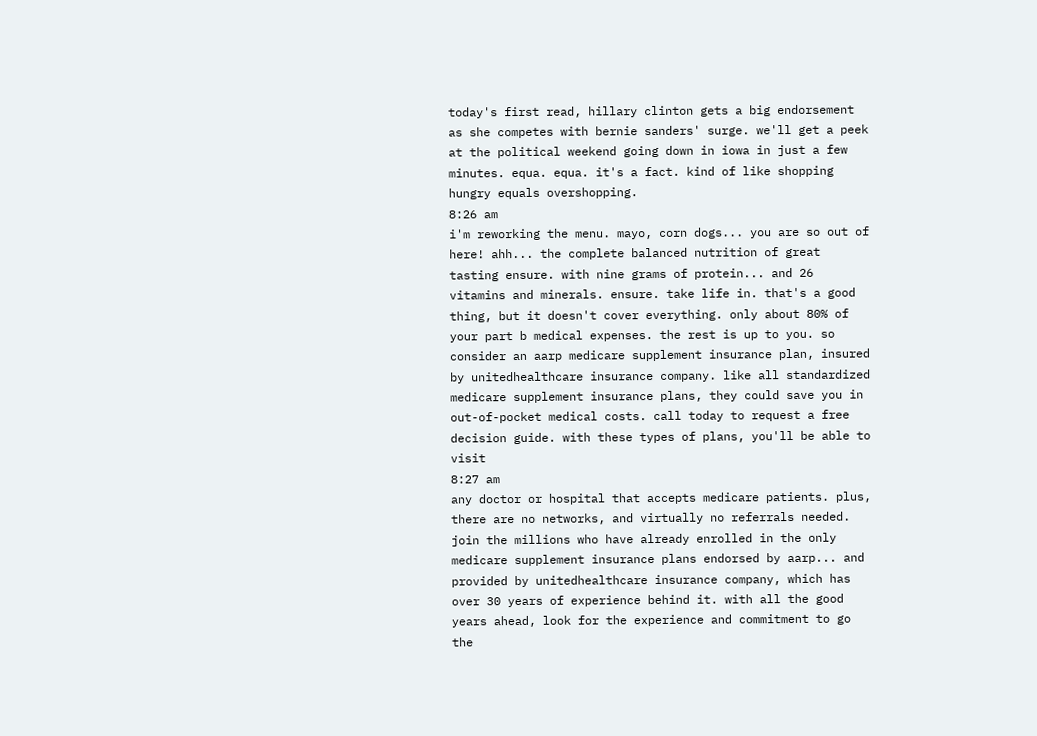today's first read, hillary clinton gets a big endorsement as she competes with bernie sanders' surge. we'll get a peek at the political weekend going down in iowa in just a few minutes. equa. equa. it's a fact. kind of like shopping hungry equals overshopping.
8:26 am
i'm reworking the menu. mayo, corn dogs... you are so out of here! ahh... the complete balanced nutrition of great tasting ensure. with nine grams of protein... and 26 vitamins and minerals. ensure. take life in. that's a good thing, but it doesn't cover everything. only about 80% of your part b medical expenses. the rest is up to you. so consider an aarp medicare supplement insurance plan, insured by unitedhealthcare insurance company. like all standardized medicare supplement insurance plans, they could save you in out-of-pocket medical costs. call today to request a free decision guide. with these types of plans, you'll be able to visit
8:27 am
any doctor or hospital that accepts medicare patients. plus, there are no networks, and virtually no referrals needed. join the millions who have already enrolled in the only medicare supplement insurance plans endorsed by aarp... and provided by unitedhealthcare insurance company, which has over 30 years of experience behind it. with all the good years ahead, look for the experience and commitment to go the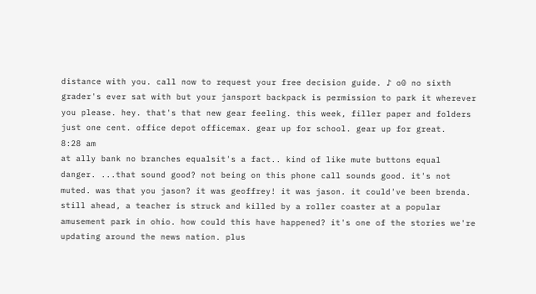distance with you. call now to request your free decision guide. ♪ o0 no sixth grader's ever sat with but your jansport backpack is permission to park it wherever you please. hey. that's that new gear feeling. this week, filler paper and folders just one cent. office depot officemax. gear up for school. gear up for great.
8:28 am
at ally bank no branches equalsit's a fact.. kind of like mute buttons equal danger. ...that sound good? not being on this phone call sounds good. it's not muted. was that you jason? it was geoffrey! it was jason. it could've been brenda. still ahead, a teacher is struck and killed by a roller coaster at a popular amusement park in ohio. how could this have happened? it's one of the stories we're updating around the news nation. plus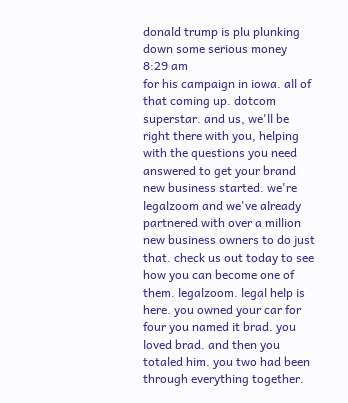donald trump is plu plunking down some serious money
8:29 am
for his campaign in iowa. all of that coming up. dotcom superstar. and us, we'll be right there with you, helping with the questions you need answered to get your brand new business started. we're legalzoom and we've already partnered with over a million new business owners to do just that. check us out today to see how you can become one of them. legalzoom. legal help is here. you owned your car for four you named it brad. you loved brad. and then you totaled him. you two had been through everything together.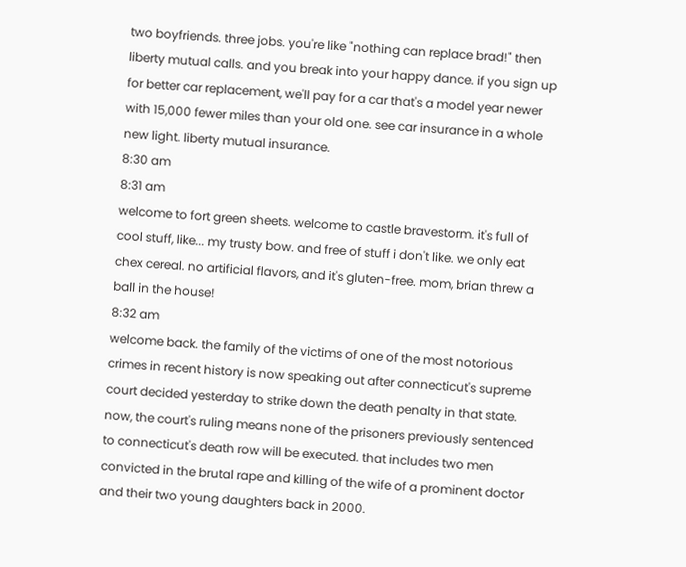two boyfriends. three jobs. you're like "nothing can replace brad!" then liberty mutual calls. and you break into your happy dance. if you sign up for better car replacement, we'll pay for a car that's a model year newer with 15,000 fewer miles than your old one. see car insurance in a whole new light. liberty mutual insurance.
8:30 am
8:31 am
welcome to fort green sheets. welcome to castle bravestorm. it's full of cool stuff, like... my trusty bow. and free of stuff i don't like. we only eat chex cereal. no artificial flavors, and it's gluten-free. mom, brian threw a ball in the house!
8:32 am
welcome back. the family of the victims of one of the most notorious crimes in recent history is now speaking out after connecticut's supreme court decided yesterday to strike down the death penalty in that state. now, the court's ruling means none of the prisoners previously sentenced to connecticut's death row will be executed. that includes two men convicted in the brutal rape and killing of the wife of a prominent doctor and their two young daughters back in 2000.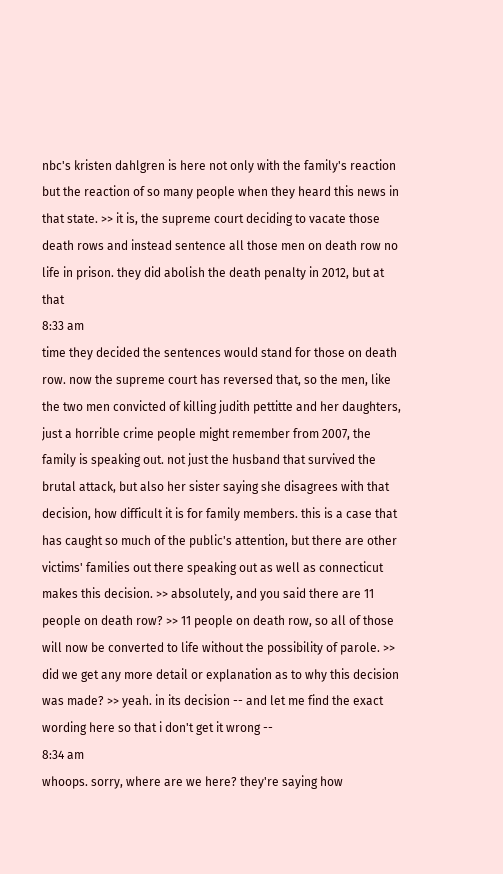nbc's kristen dahlgren is here not only with the family's reaction but the reaction of so many people when they heard this news in that state. >> it is, the supreme court deciding to vacate those death rows and instead sentence all those men on death row no life in prison. they did abolish the death penalty in 2012, but at that
8:33 am
time they decided the sentences would stand for those on death row. now the supreme court has reversed that, so the men, like the two men convicted of killing judith pettitte and her daughters, just a horrible crime people might remember from 2007, the family is speaking out. not just the husband that survived the brutal attack, but also her sister saying she disagrees with that decision, how difficult it is for family members. this is a case that has caught so much of the public's attention, but there are other victims' families out there speaking out as well as connecticut makes this decision. >> absolutely, and you said there are 11 people on death row? >> 11 people on death row, so all of those will now be converted to life without the possibility of parole. >> did we get any more detail or explanation as to why this decision was made? >> yeah. in its decision -- and let me find the exact wording here so that i don't get it wrong --
8:34 am
whoops. sorry, where are we here? they're saying how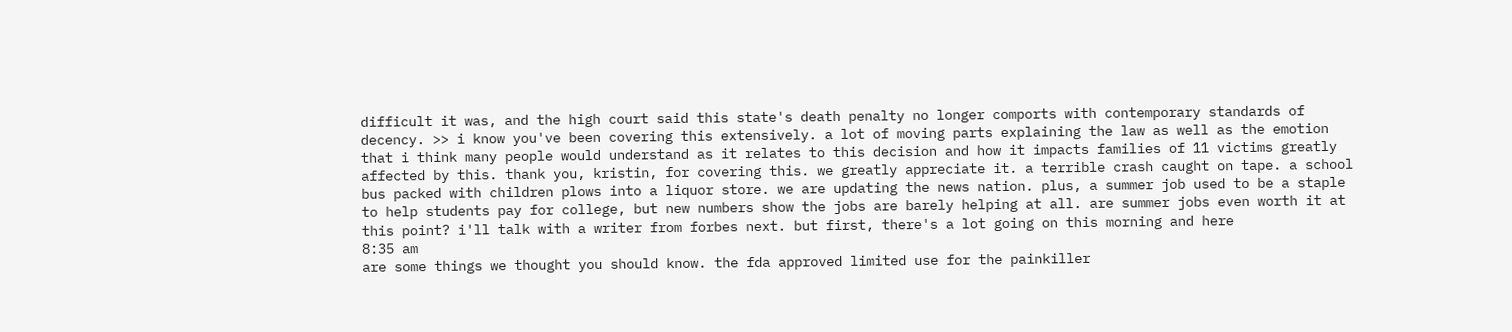difficult it was, and the high court said this state's death penalty no longer comports with contemporary standards of decency. >> i know you've been covering this extensively. a lot of moving parts explaining the law as well as the emotion that i think many people would understand as it relates to this decision and how it impacts families of 11 victims greatly affected by this. thank you, kristin, for covering this. we greatly appreciate it. a terrible crash caught on tape. a school bus packed with children plows into a liquor store. we are updating the news nation. plus, a summer job used to be a staple to help students pay for college, but new numbers show the jobs are barely helping at all. are summer jobs even worth it at this point? i'll talk with a writer from forbes next. but first, there's a lot going on this morning and here
8:35 am
are some things we thought you should know. the fda approved limited use for the painkiller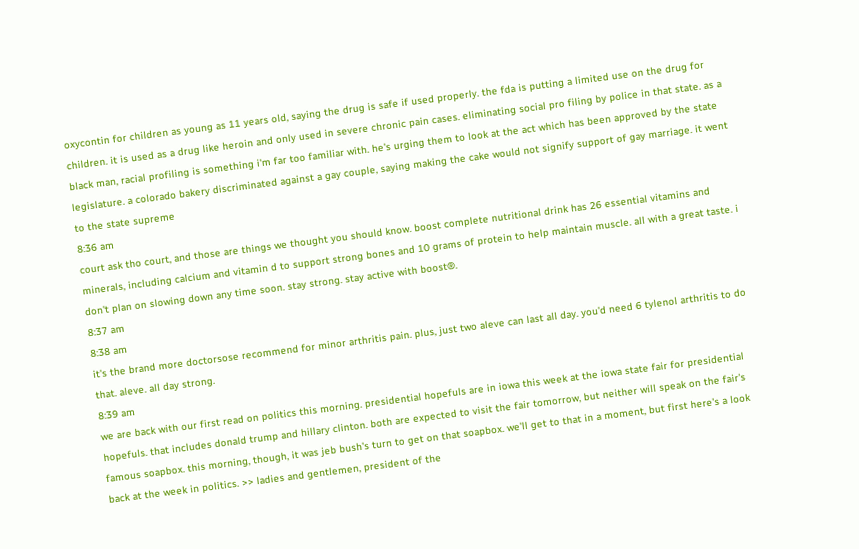oxycontin for children as young as 11 years old, saying the drug is safe if used properly. the fda is putting a limited use on the drug for children. it is used as a drug like heroin and only used in severe chronic pain cases. eliminating social pro filing by police in that state. as a black man, racial profiling is something i'm far too familiar with. he's urging them to look at the act which has been approved by the state legislature. a colorado bakery discriminated against a gay couple, saying making the cake would not signify support of gay marriage. it went to the state supreme
8:36 am
court ask tho court, and those are things we thought you should know. boost complete nutritional drink has 26 essential vitamins and minerals, including calcium and vitamin d to support strong bones and 10 grams of protein to help maintain muscle. all with a great taste. i don't plan on slowing down any time soon. stay strong. stay active with boost®.
8:37 am
8:38 am
it's the brand more doctorsose recommend for minor arthritis pain. plus, just two aleve can last all day. you'd need 6 tylenol arthritis to do that. aleve. all day strong.
8:39 am
we are back with our first read on politics this morning. presidential hopefuls are in iowa this week at the iowa state fair for presidential hopefuls. that includes donald trump and hillary clinton. both are expected to visit the fair tomorrow, but neither will speak on the fair's famous soapbox. this morning, though, it was jeb bush's turn to get on that soapbox. we'll get to that in a moment, but first here's a look back at the week in politics. >> ladies and gentlemen, president of the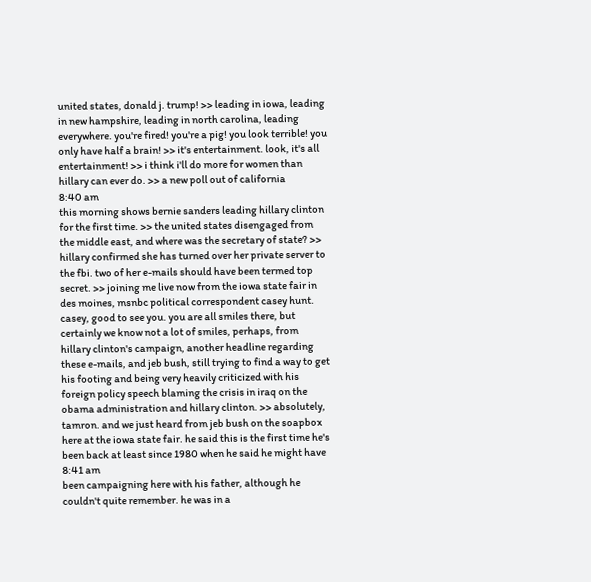united states, donald j. trump! >> leading in iowa, leading in new hampshire, leading in north carolina, leading everywhere. you're fired! you're a pig! you look terrible! you only have half a brain! >> it's entertainment. look, it's all entertainment! >> i think i'll do more for women than hillary can ever do. >> a new poll out of california
8:40 am
this morning shows bernie sanders leading hillary clinton for the first time. >> the united states disengaged from the middle east, and where was the secretary of state? >> hillary confirmed she has turned over her private server to the fbi. two of her e-mails should have been termed top secret. >> joining me live now from the iowa state fair in des moines, msnbc political correspondent casey hunt. casey, good to see you. you are all smiles there, but certainly we know not a lot of smiles, perhaps, from hillary clinton's campaign, another headline regarding these e-mails, and jeb bush, still trying to find a way to get his footing and being very heavily criticized with his foreign policy speech blaming the crisis in iraq on the obama administration and hillary clinton. >> absolutely, tamron. and we just heard from jeb bush on the soapbox here at the iowa state fair. he said this is the first time he's been back at least since 1980 when he said he might have
8:41 am
been campaigning here with his father, although he couldn't quite remember. he was in a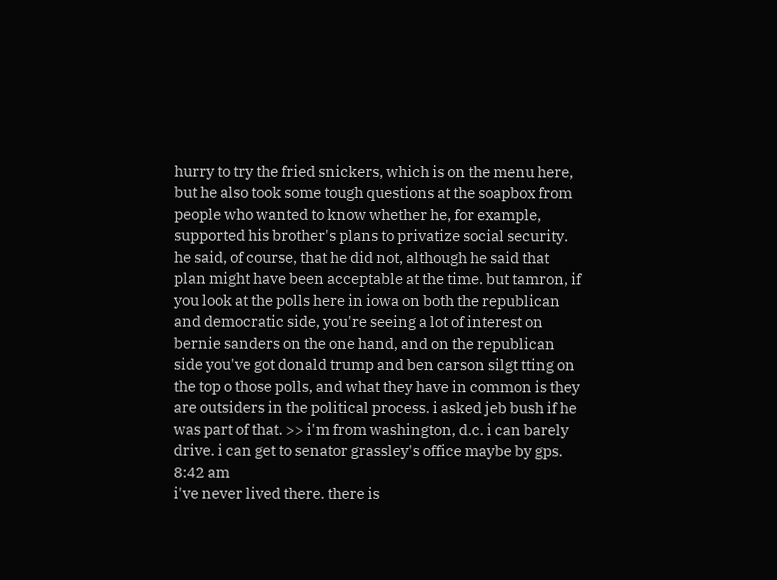hurry to try the fried snickers, which is on the menu here, but he also took some tough questions at the soapbox from people who wanted to know whether he, for example, supported his brother's plans to privatize social security. he said, of course, that he did not, although he said that plan might have been acceptable at the time. but tamron, if you look at the polls here in iowa on both the republican and democratic side, you're seeing a lot of interest on bernie sanders on the one hand, and on the republican side you've got donald trump and ben carson silgt tting on the top o those polls, and what they have in common is they are outsiders in the political process. i asked jeb bush if he was part of that. >> i'm from washington, d.c. i can barely drive. i can get to senator grassley's office maybe by gps.
8:42 am
i've never lived there. there is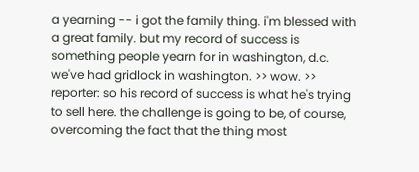a yearning -- i got the family thing. i'm blessed with a great family. but my record of success is something people yearn for in washington, d.c. we've had gridlock in washington. >> wow. >> reporter: so his record of success is what he's trying to sell here. the challenge is going to be, of course, overcoming the fact that the thing most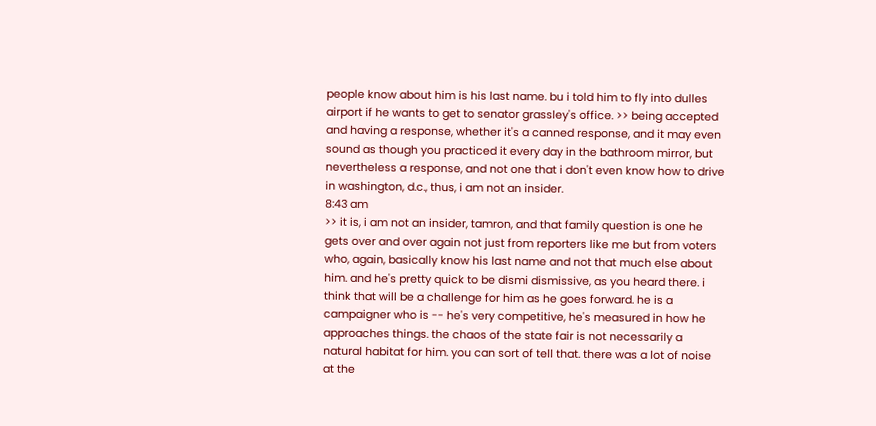people know about him is his last name. bu i told him to fly into dulles airport if he wants to get to senator grassley's office. >> being accepted and having a response, whether it's a canned response, and it may even sound as though you practiced it every day in the bathroom mirror, but nevertheless a response, and not one that i don't even know how to drive in washington, d.c., thus, i am not an insider.
8:43 am
>> it is, i am not an insider, tamron, and that family question is one he gets over and over again not just from reporters like me but from voters who, again, basically know his last name and not that much else about him. and he's pretty quick to be dismi dismissive, as you heard there. i think that will be a challenge for him as he goes forward. he is a campaigner who is -- he's very competitive, he's measured in how he approaches things. the chaos of the state fair is not necessarily a natural habitat for him. you can sort of tell that. there was a lot of noise at the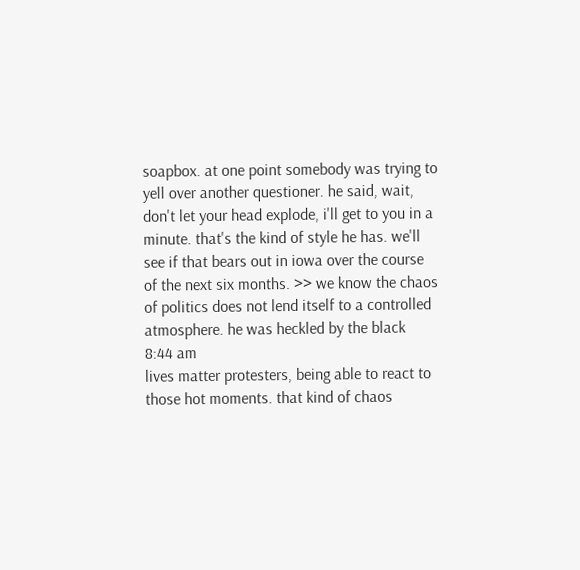soapbox. at one point somebody was trying to yell over another questioner. he said, wait, don't let your head explode, i'll get to you in a minute. that's the kind of style he has. we'll see if that bears out in iowa over the course of the next six months. >> we know the chaos of politics does not lend itself to a controlled atmosphere. he was heckled by the black
8:44 am
lives matter protesters, being able to react to those hot moments. that kind of chaos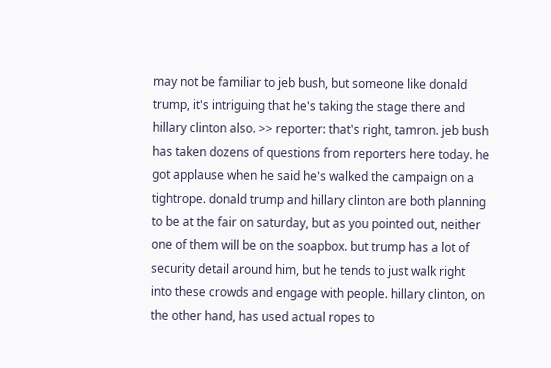may not be familiar to jeb bush, but someone like donald trump, it's intriguing that he's taking the stage there and hillary clinton also. >> reporter: that's right, tamron. jeb bush has taken dozens of questions from reporters here today. he got applause when he said he's walked the campaign on a tightrope. donald trump and hillary clinton are both planning to be at the fair on saturday, but as you pointed out, neither one of them will be on the soapbox. but trump has a lot of security detail around him, but he tends to just walk right into these crowds and engage with people. hillary clinton, on the other hand, has used actual ropes to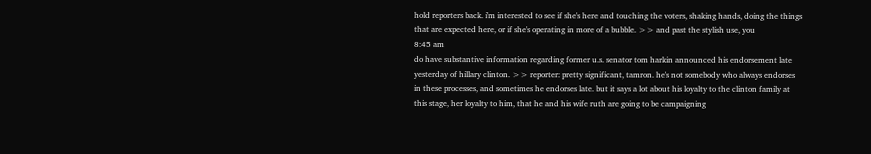hold reporters back. i'm interested to see if she's here and touching the voters, shaking hands, doing the things that are expected here, or if she's operating in more of a bubble. >> and past the stylish use, you
8:45 am
do have substantive information regarding former u.s. senator tom harkin announced his endorsement late yesterday of hillary clinton. >> reporter: pretty significant, tamron. he's not somebody who always endorses in these processes, and sometimes he endorses late. but it says a lot about his loyalty to the clinton family at this stage, her loyalty to him, that he and his wife ruth are going to be campaigning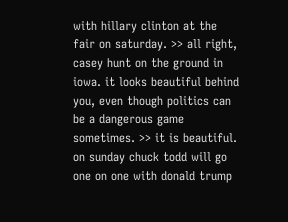with hillary clinton at the fair on saturday. >> all right, casey hunt on the ground in iowa. it looks beautiful behind you, even though politics can be a dangerous game sometimes. >> it is beautiful. on sunday chuck todd will go one on one with donald trump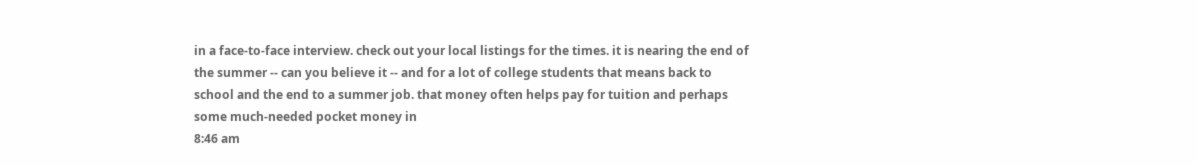in a face-to-face interview. check out your local listings for the times. it is nearing the end of the summer -- can you believe it -- and for a lot of college students that means back to school and the end to a summer job. that money often helps pay for tuition and perhaps some much-needed pocket money in
8:46 am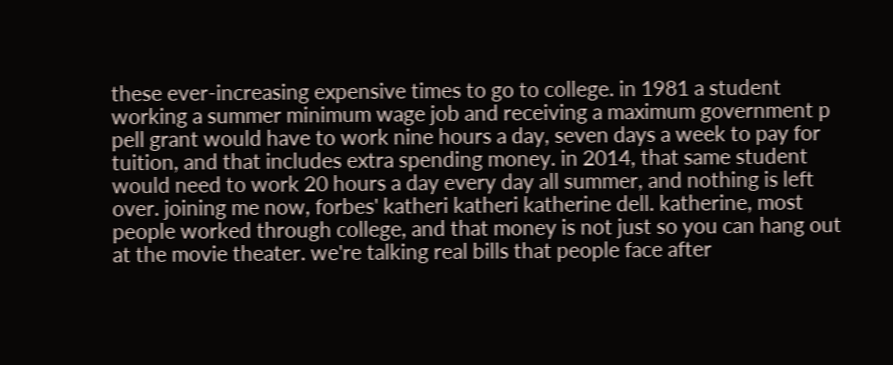these ever-increasing expensive times to go to college. in 1981 a student working a summer minimum wage job and receiving a maximum government p pell grant would have to work nine hours a day, seven days a week to pay for tuition, and that includes extra spending money. in 2014, that same student would need to work 20 hours a day every day all summer, and nothing is left over. joining me now, forbes' katheri katheri katherine dell. katherine, most people worked through college, and that money is not just so you can hang out at the movie theater. we're talking real bills that people face after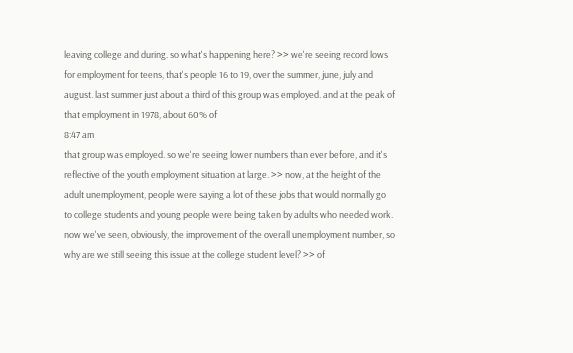leaving college and during. so what's happening here? >> we're seeing record lows for employment for teens, that's people 16 to 19, over the summer, june, july and august. last summer just about a third of this group was employed. and at the peak of that employment in 1978, about 60% of
8:47 am
that group was employed. so we're seeing lower numbers than ever before, and it's reflective of the youth employment situation at large. >> now, at the height of the adult unemployment, people were saying a lot of these jobs that would normally go to college students and young people were being taken by adults who needed work. now we've seen, obviously, the improvement of the overall unemployment number, so why are we still seeing this issue at the college student level? >> of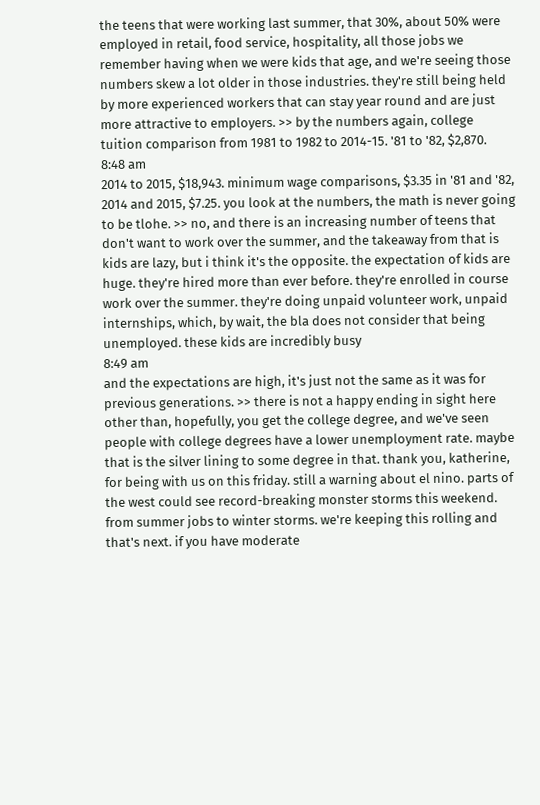the teens that were working last summer, that 30%, about 50% were employed in retail, food service, hospitality, all those jobs we remember having when we were kids that age, and we're seeing those numbers skew a lot older in those industries. they're still being held by more experienced workers that can stay year round and are just more attractive to employers. >> by the numbers again, college tuition comparison from 1981 to 1982 to 2014-15. '81 to '82, $2,870.
8:48 am
2014 to 2015, $18,943. minimum wage comparisons, $3.35 in '81 and '82, 2014 and 2015, $7.25. you look at the numbers, the math is never going to be tlohe. >> no, and there is an increasing number of teens that don't want to work over the summer, and the takeaway from that is kids are lazy, but i think it's the opposite. the expectation of kids are huge. they're hired more than ever before. they're enrolled in course work over the summer. they're doing unpaid volunteer work, unpaid internships, which, by wait, the bla does not consider that being unemployed. these kids are incredibly busy
8:49 am
and the expectations are high, it's just not the same as it was for previous generations. >> there is not a happy ending in sight here other than, hopefully, you get the college degree, and we've seen people with college degrees have a lower unemployment rate. maybe that is the silver lining to some degree in that. thank you, katherine, for being with us on this friday. still a warning about el nino. parts of the west could see record-breaking monster storms this weekend. from summer jobs to winter storms. we're keeping this rolling and that's next. if you have moderate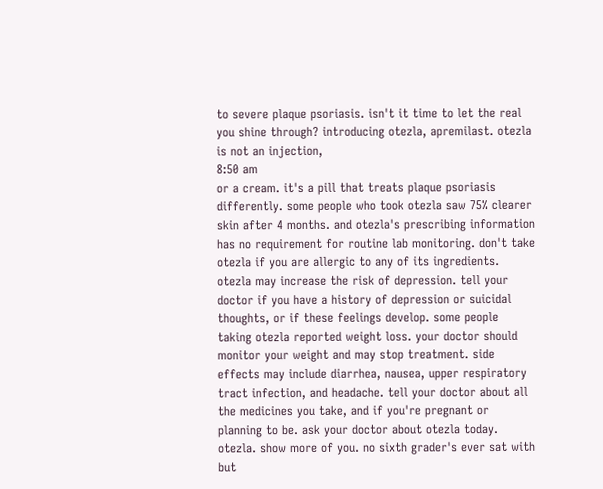to severe plaque psoriasis. isn't it time to let the real you shine through? introducing otezla, apremilast. otezla is not an injection,
8:50 am
or a cream. it's a pill that treats plaque psoriasis differently. some people who took otezla saw 75% clearer skin after 4 months. and otezla's prescribing information has no requirement for routine lab monitoring. don't take otezla if you are allergic to any of its ingredients. otezla may increase the risk of depression. tell your doctor if you have a history of depression or suicidal thoughts, or if these feelings develop. some people taking otezla reported weight loss. your doctor should monitor your weight and may stop treatment. side effects may include diarrhea, nausea, upper respiratory tract infection, and headache. tell your doctor about all the medicines you take, and if you're pregnant or planning to be. ask your doctor about otezla today. otezla. show more of you. no sixth grader's ever sat with but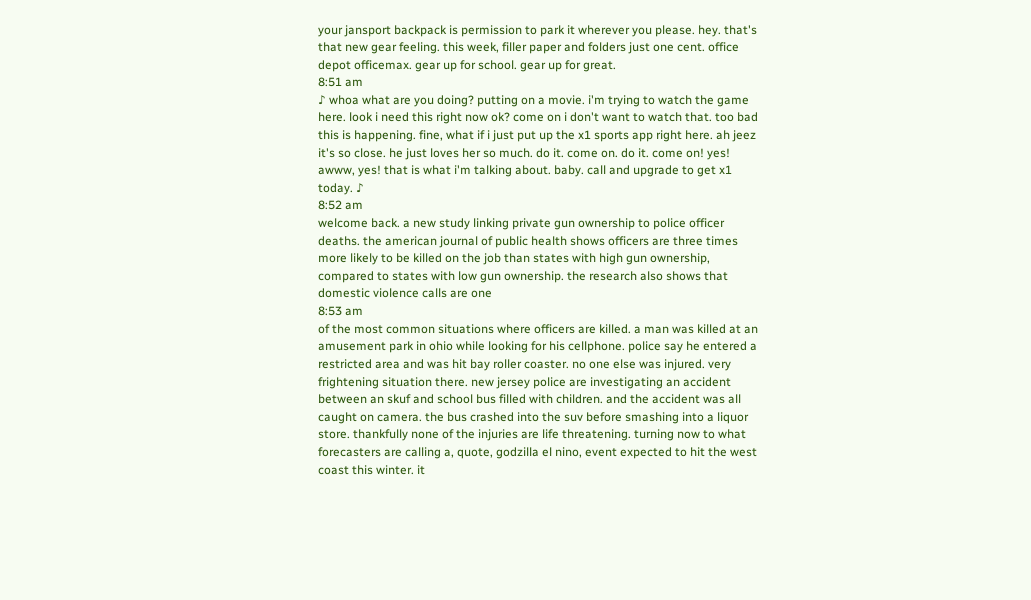your jansport backpack is permission to park it wherever you please. hey. that's that new gear feeling. this week, filler paper and folders just one cent. office depot officemax. gear up for school. gear up for great.
8:51 am
♪ whoa what are you doing? putting on a movie. i'm trying to watch the game here. look i need this right now ok? come on i don't want to watch that. too bad this is happening. fine, what if i just put up the x1 sports app right here. ah jeez it's so close. he just loves her so much. do it. come on. do it. come on! yes! awww, yes! that is what i'm talking about. baby. call and upgrade to get x1 today. ♪
8:52 am
welcome back. a new study linking private gun ownership to police officer deaths. the american journal of public health shows officers are three times more likely to be killed on the job than states with high gun ownership, compared to states with low gun ownership. the research also shows that domestic violence calls are one
8:53 am
of the most common situations where officers are killed. a man was killed at an amusement park in ohio while looking for his cellphone. police say he entered a restricted area and was hit bay roller coaster. no one else was injured. very frightening situation there. new jersey police are investigating an accident between an skuf and school bus filled with children. and the accident was all caught on camera. the bus crashed into the suv before smashing into a liquor store. thankfully none of the injuries are life threatening. turning now to what forecasters are calling a, quote, godzilla el nino, event expected to hit the west coast this winter. it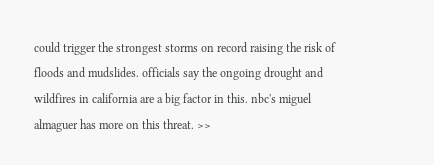could trigger the strongest storms on record raising the risk of floods and mudslides. officials say the ongoing drought and wildfires in california are a big factor in this. nbc's miguel almaguer has more on this threat. >>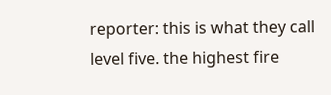reporter: this is what they call level five. the highest fire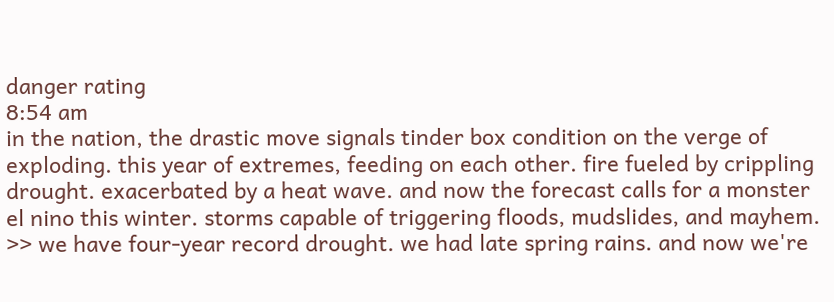danger rating
8:54 am
in the nation, the drastic move signals tinder box condition on the verge of exploding. this year of extremes, feeding on each other. fire fueled by crippling drought. exacerbated by a heat wave. and now the forecast calls for a monster el nino this winter. storms capable of triggering floods, mudslides, and mayhem. >> we have four-year record drought. we had late spring rains. and now we're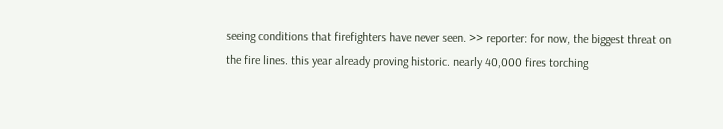seeing conditions that firefighters have never seen. >> reporter: for now, the biggest threat on the fire lines. this year already proving historic. nearly 40,000 fires torching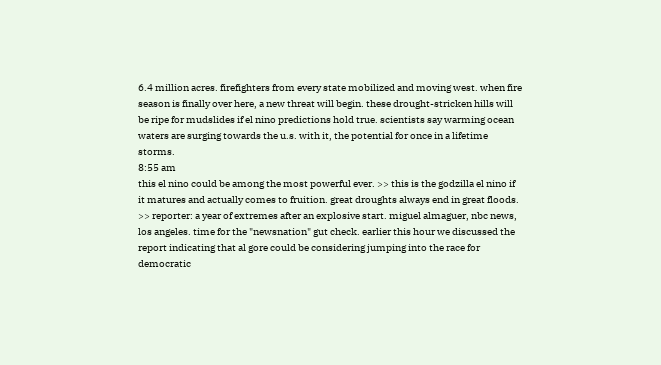6.4 million acres. firefighters from every state mobilized and moving west. when fire season is finally over here, a new threat will begin. these drought-stricken hills will be ripe for mudslides if el nino predictions hold true. scientists say warming ocean waters are surging towards the u.s. with it, the potential for once in a lifetime storms.
8:55 am
this el nino could be among the most powerful ever. >> this is the godzilla el nino if it matures and actually comes to fruition. great droughts always end in great floods. >> reporter: a year of extremes after an explosive start. miguel almaguer, nbc news, los angeles. time for the "newsnation" gut check. earlier this hour we discussed the report indicating that al gore could be considering jumping into the race for democratic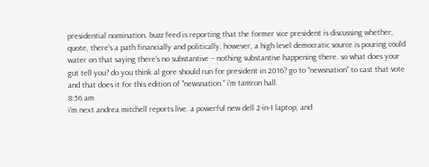presidential nomination. buzz feed is reporting that the former vice president is discussing whether, quote, there's a path financially and politically. however, a high level democratic source is pouring could water on that saying there's no substantive -- nothing substantive happening there. so what does your gut tell you? do you think al gore should run for president in 2016? go to "newsnation" to cast that vote and that does it for this edition of "newsnation." i'm tamron hall.
8:56 am
i'm next andrea mitchell reports live. a powerful new dell 2-in-1 laptop, and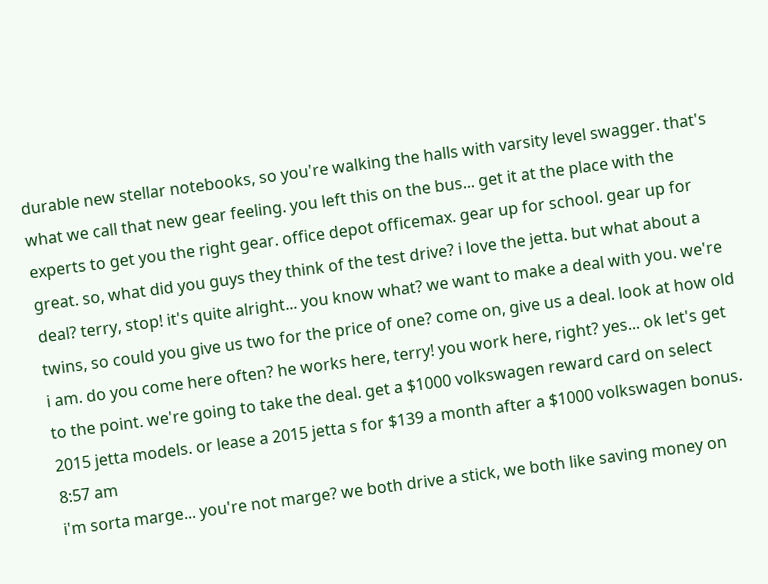durable new stellar notebooks, so you're walking the halls with varsity level swagger. that's what we call that new gear feeling. you left this on the bus... get it at the place with the experts to get you the right gear. office depot officemax. gear up for school. gear up for great. so, what did you guys they think of the test drive? i love the jetta. but what about a deal? terry, stop! it's quite alright... you know what? we want to make a deal with you. we're twins, so could you give us two for the price of one? come on, give us a deal. look at how old i am. do you come here often? he works here, terry! you work here, right? yes... ok let's get to the point. we're going to take the deal. get a $1000 volkswagen reward card on select 2015 jetta models. or lease a 2015 jetta s for $139 a month after a $1000 volkswagen bonus.
8:57 am
i'm sorta marge... you're not marge? we both drive a stick, we both like saving money on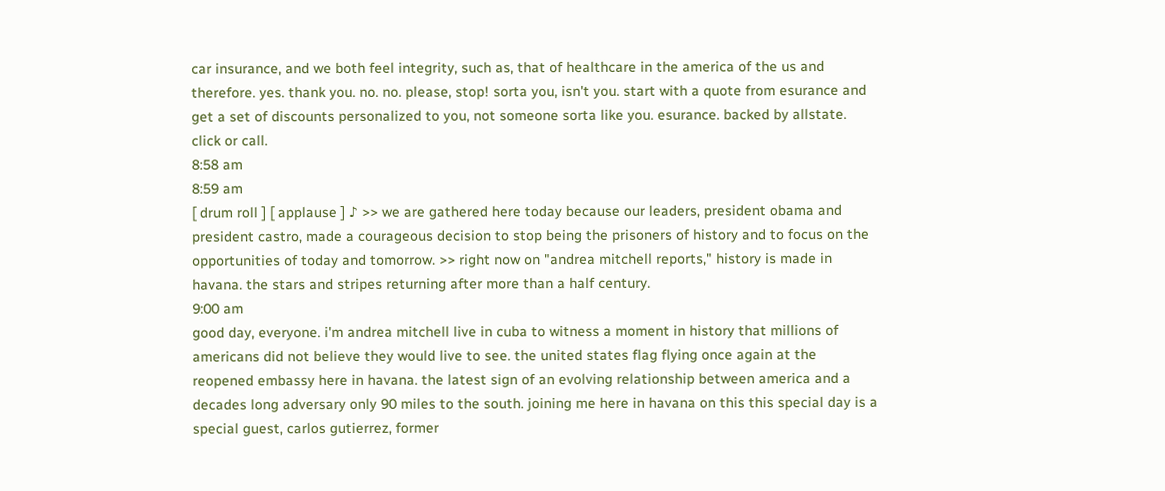car insurance, and we both feel integrity, such as, that of healthcare in the america of the us and therefore. yes. thank you. no. no. please, stop! sorta you, isn't you. start with a quote from esurance and get a set of discounts personalized to you, not someone sorta like you. esurance. backed by allstate. click or call.
8:58 am
8:59 am
[ drum roll ] [ applause ] ♪ >> we are gathered here today because our leaders, president obama and president castro, made a courageous decision to stop being the prisoners of history and to focus on the opportunities of today and tomorrow. >> right now on "andrea mitchell reports," history is made in havana. the stars and stripes returning after more than a half century.
9:00 am
good day, everyone. i'm andrea mitchell live in cuba to witness a moment in history that millions of americans did not believe they would live to see. the united states flag flying once again at the reopened embassy here in havana. the latest sign of an evolving relationship between america and a decades long adversary only 90 miles to the south. joining me here in havana on this this special day is a special guest, carlos gutierrez, former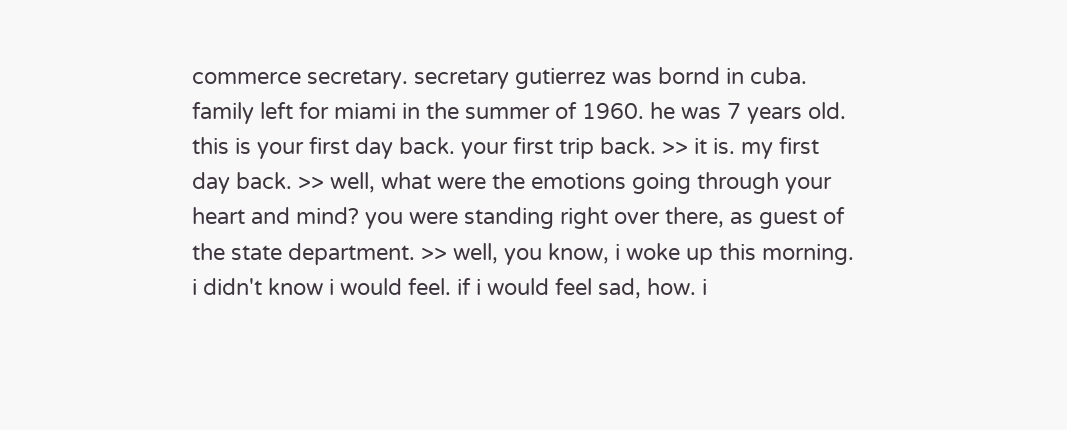commerce secretary. secretary gutierrez was bornd in cuba. family left for miami in the summer of 1960. he was 7 years old. this is your first day back. your first trip back. >> it is. my first day back. >> well, what were the emotions going through your heart and mind? you were standing right over there, as guest of the state department. >> well, you know, i woke up this morning. i didn't know i would feel. if i would feel sad, how. i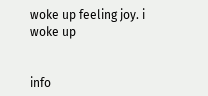woke up feeling joy. i woke up


info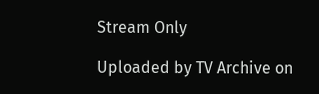Stream Only

Uploaded by TV Archive on